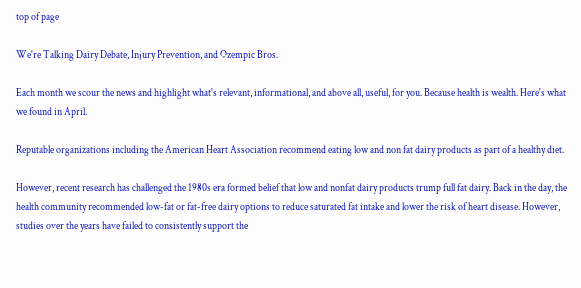top of page

We're Talking Dairy Debate, Injury Prevention, and Ozempic Bros.

Each month we scour the news and highlight what's relevant, informational, and above all, useful, for you. Because health is wealth. Here's what we found in April.

Reputable organizations including the American Heart Association recommend eating low and non fat dairy products as part of a healthy diet.

However, recent research has challenged the 1980s era formed belief that low and nonfat dairy products trump full fat dairy. Back in the day, the health community recommended low-fat or fat-free dairy options to reduce saturated fat intake and lower the risk of heart disease. However, studies over the years have failed to consistently support the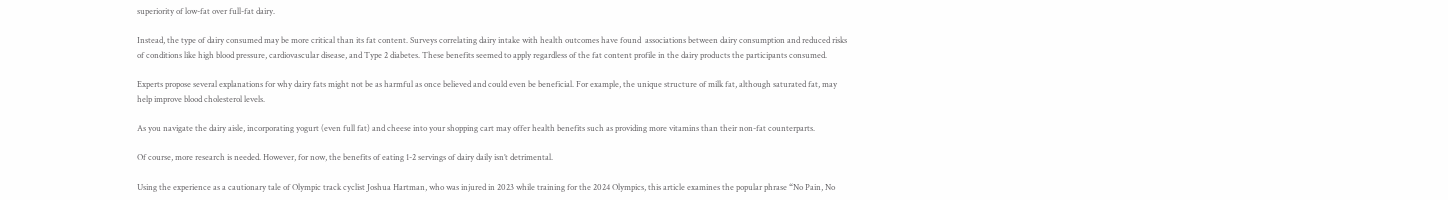superiority of low-fat over full-fat dairy.

Instead, the type of dairy consumed may be more critical than its fat content. Surveys correlating dairy intake with health outcomes have found  associations between dairy consumption and reduced risks of conditions like high blood pressure, cardiovascular disease, and Type 2 diabetes. These benefits seemed to apply regardless of the fat content profile in the dairy products the participants consumed.

Experts propose several explanations for why dairy fats might not be as harmful as once believed and could even be beneficial. For example, the unique structure of milk fat, although saturated fat, may help improve blood cholesterol levels.

As you navigate the dairy aisle, incorporating yogurt (even full fat) and cheese into your shopping cart may offer health benefits such as providing more vitamins than their non-fat counterparts.

Of course, more research is needed. However, for now, the benefits of eating 1-2 servings of dairy daily isn’t detrimental.

Using the experience as a cautionary tale of Olympic track cyclist Joshua Hartman, who was injured in 2023 while training for the 2024 Olympics, this article examines the popular phrase “No Pain, No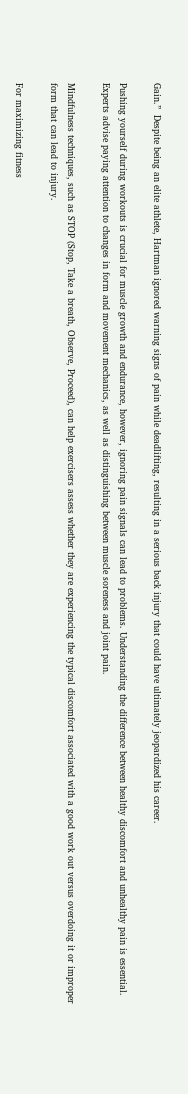Gain.”  Despite being an elite athlete, Hartman ignored warning signs of pain while deadlifting, resulting in a serious back injury that could have ultimately jeopardized his career.

Pushing yourself during workouts is crucial for muscle growth and endurance, however, ignoring pain signals can lead to problems. Understanding the difference between healthy discomfort and unhealthy pain is essential. Experts advise paying attention to changes in form and movement mechanics, as well as distinguishing between muscle soreness and joint pain.

Mindfulness techniques, such as STOP (Stop, Take a breath, Observe, Proceed), can help exercisers assess whether they are experiencing the typical discomfort associated with a good work out versus overdoing it or improper form that can lead to injury.

For maximizing fitness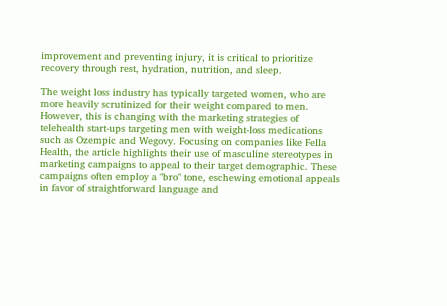improvement and preventing injury, it is critical to prioritize recovery through rest, hydration, nutrition, and sleep.

The weight loss industry has typically targeted women, who are more heavily scrutinized for their weight compared to men. However, this is changing with the marketing strategies of telehealth start-ups targeting men with weight-loss medications such as Ozempic and Wegovy. Focusing on companies like Fella Health, the article highlights their use of masculine stereotypes in marketing campaigns to appeal to their target demographic. These campaigns often employ a "bro" tone, eschewing emotional appeals in favor of straightforward language and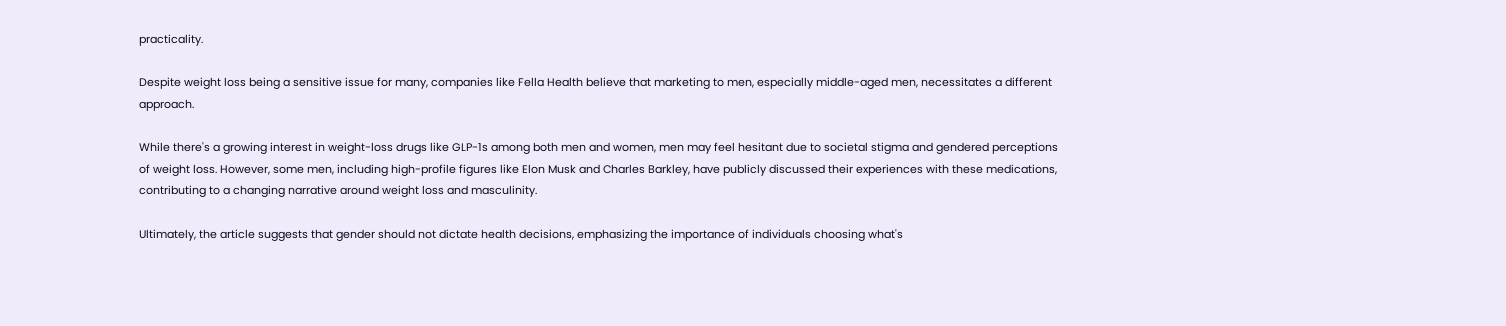practicality.

Despite weight loss being a sensitive issue for many, companies like Fella Health believe that marketing to men, especially middle-aged men, necessitates a different approach.

While there's a growing interest in weight-loss drugs like GLP-1s among both men and women, men may feel hesitant due to societal stigma and gendered perceptions of weight loss. However, some men, including high-profile figures like Elon Musk and Charles Barkley, have publicly discussed their experiences with these medications, contributing to a changing narrative around weight loss and masculinity.

Ultimately, the article suggests that gender should not dictate health decisions, emphasizing the importance of individuals choosing what's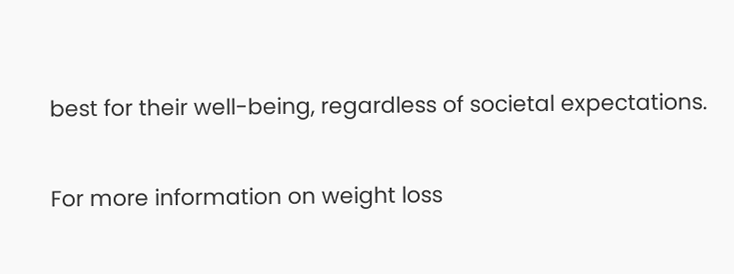best for their well-being, regardless of societal expectations.

For more information on weight loss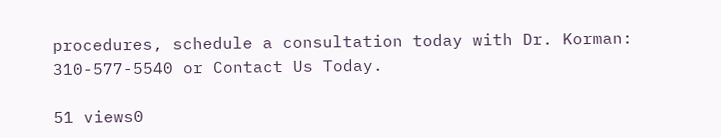procedures, schedule a consultation today with Dr. Korman: 310-577-5540 or Contact Us Today.

51 views0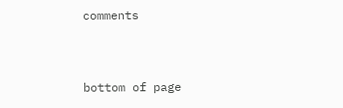comments


bottom of page